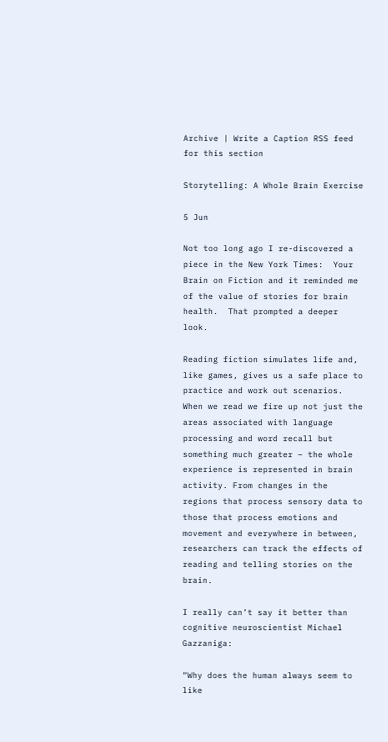Archive | Write a Caption RSS feed for this section

Storytelling: A Whole Brain Exercise

5 Jun

Not too long ago I re-discovered a piece in the New York Times:  Your Brain on Fiction and it reminded me of the value of stories for brain health.  That prompted a deeper look.

Reading fiction simulates life and, like games, gives us a safe place to practice and work out scenarios.  When we read we fire up not just the areas associated with language processing and word recall but something much greater – the whole experience is represented in brain activity. From changes in the regions that process sensory data to those that process emotions and movement and everywhere in between, researchers can track the effects of reading and telling stories on the brain.

I really can’t say it better than cognitive neuroscientist Michael Gazzaniga:

“Why does the human always seem to like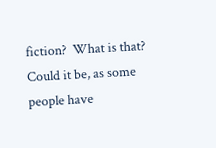fiction?  What is that?  Could it be, as some people have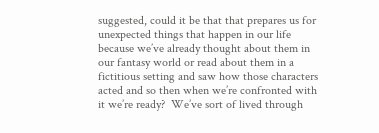suggested, could it be that that prepares us for unexpected things that happen in our life because we’ve already thought about them in our fantasy world or read about them in a fictitious setting and saw how those characters acted and so then when we’re confronted with it we’re ready?  We’ve sort of lived through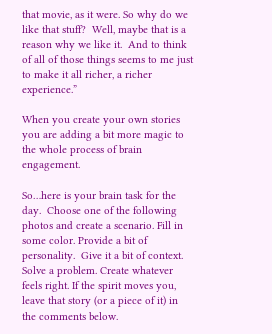that movie, as it were. So why do we like that stuff?  Well, maybe that is a reason why we like it.  And to think of all of those things seems to me just to make it all richer, a richer experience.”

When you create your own stories you are adding a bit more magic to the whole process of brain engagement.

So…here is your brain task for the day.  Choose one of the following photos and create a scenario. Fill in some color. Provide a bit of personality.  Give it a bit of context.  Solve a problem. Create whatever feels right. If the spirit moves you, leave that story (or a piece of it) in the comments below.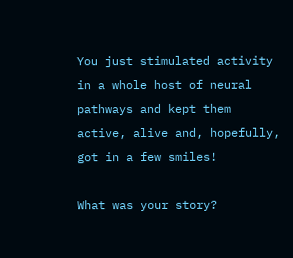You just stimulated activity in a whole host of neural pathways and kept them active, alive and, hopefully, got in a few smiles!

What was your story?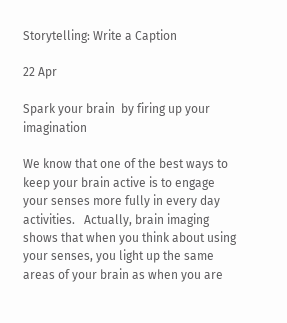Storytelling: Write a Caption

22 Apr

Spark your brain  by firing up your imagination

We know that one of the best ways to keep your brain active is to engage your senses more fully in every day activities.   Actually, brain imaging shows that when you think about using your senses, you light up the same areas of your brain as when you are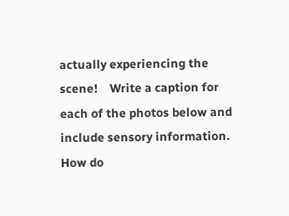actually experiencing the scene!    Write a caption for each of the photos below and include sensory information.   How do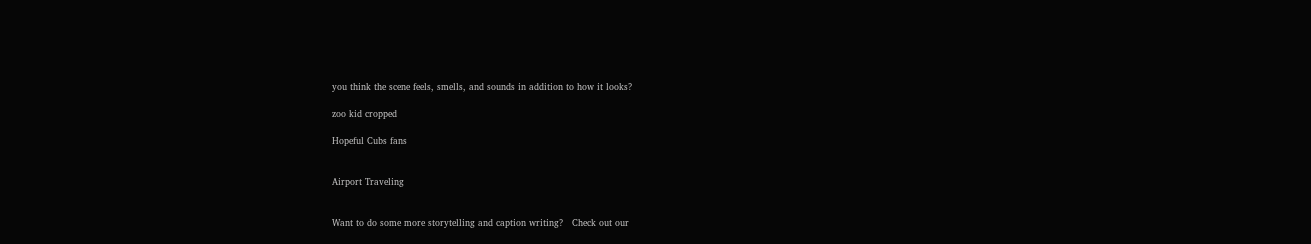you think the scene feels, smells, and sounds in addition to how it looks?

zoo kid cropped

Hopeful Cubs fans


Airport Traveling


Want to do some more storytelling and caption writing?   Check out our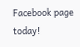Facebook page today!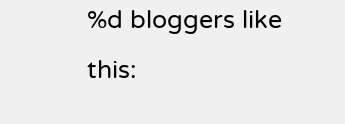%d bloggers like this: